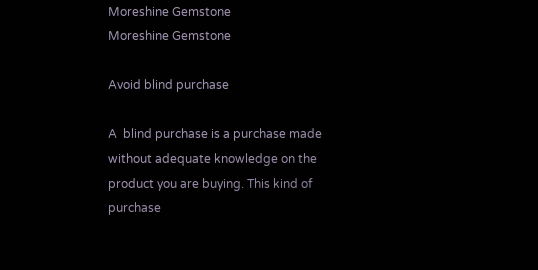Moreshine Gemstone
Moreshine Gemstone

Avoid blind purchase

A  blind purchase is a purchase made without adequate knowledge on the  product you are buying. This kind of purchase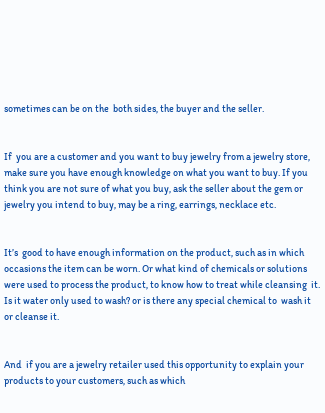sometimes can be on the  both sides, the buyer and the seller.


If  you are a customer and you want to buy jewelry from a jewelry store,  make sure you have enough knowledge on what you want to buy. If you  think you are not sure of what you buy, ask the seller about the gem or jewelry you intend to buy, may be a ring, earrings, necklace etc.


It’s  good to have enough information on the product, such as in which  occasions the item can be worn. Or what kind of chemicals or solutions  were used to process the product, to know how to treat while cleansing  it. Is it water only used to wash? or is there any special chemical to  wash it or cleanse it.


And  if you are a jewelry retailer used this opportunity to explain your  products to your customers, such as which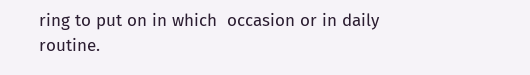ring to put on in which  occasion or in daily routine.